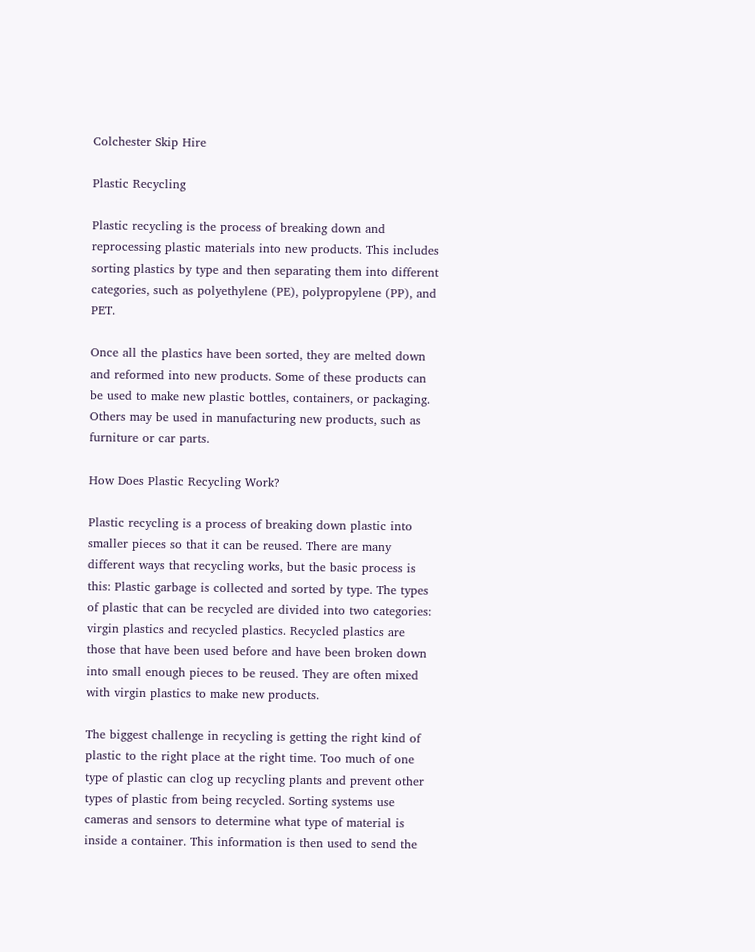Colchester Skip Hire

Plastic Recycling

Plastic recycling is the process of breaking down and reprocessing plastic materials into new products. This includes sorting plastics by type and then separating them into different categories, such as polyethylene (PE), polypropylene (PP), and PET.

Once all the plastics have been sorted, they are melted down and reformed into new products. Some of these products can be used to make new plastic bottles, containers, or packaging. Others may be used in manufacturing new products, such as furniture or car parts.

How Does Plastic Recycling Work?

Plastic recycling is a process of breaking down plastic into smaller pieces so that it can be reused. There are many different ways that recycling works, but the basic process is this: Plastic garbage is collected and sorted by type. The types of plastic that can be recycled are divided into two categories: virgin plastics and recycled plastics. Recycled plastics are those that have been used before and have been broken down into small enough pieces to be reused. They are often mixed with virgin plastics to make new products.

The biggest challenge in recycling is getting the right kind of plastic to the right place at the right time. Too much of one type of plastic can clog up recycling plants and prevent other types of plastic from being recycled. Sorting systems use cameras and sensors to determine what type of material is inside a container. This information is then used to send the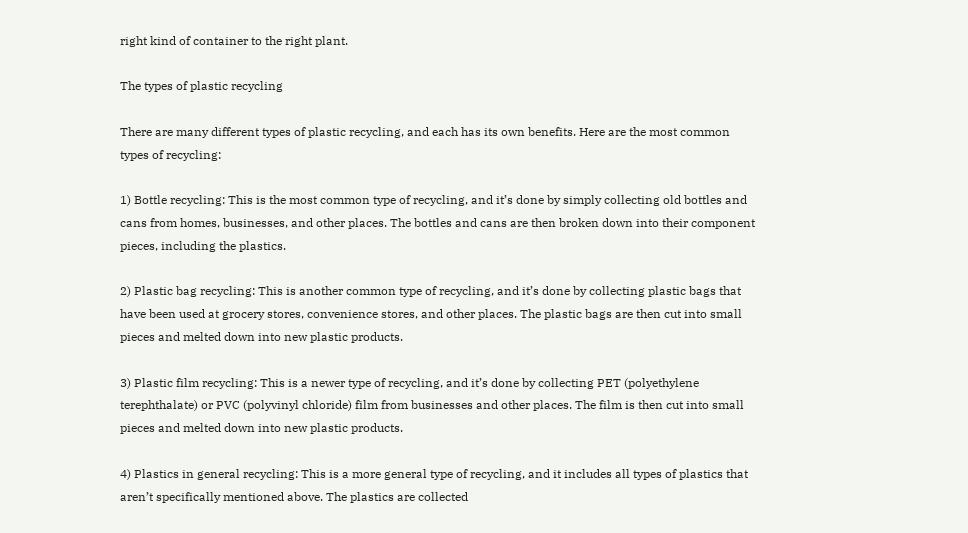right kind of container to the right plant.

The types of plastic recycling

There are many different types of plastic recycling, and each has its own benefits. Here are the most common types of recycling:

1) Bottle recycling: This is the most common type of recycling, and it’s done by simply collecting old bottles and cans from homes, businesses, and other places. The bottles and cans are then broken down into their component pieces, including the plastics.

2) Plastic bag recycling: This is another common type of recycling, and it’s done by collecting plastic bags that have been used at grocery stores, convenience stores, and other places. The plastic bags are then cut into small pieces and melted down into new plastic products.

3) Plastic film recycling: This is a newer type of recycling, and it’s done by collecting PET (polyethylene terephthalate) or PVC (polyvinyl chloride) film from businesses and other places. The film is then cut into small pieces and melted down into new plastic products.

4) Plastics in general recycling: This is a more general type of recycling, and it includes all types of plastics that aren’t specifically mentioned above. The plastics are collected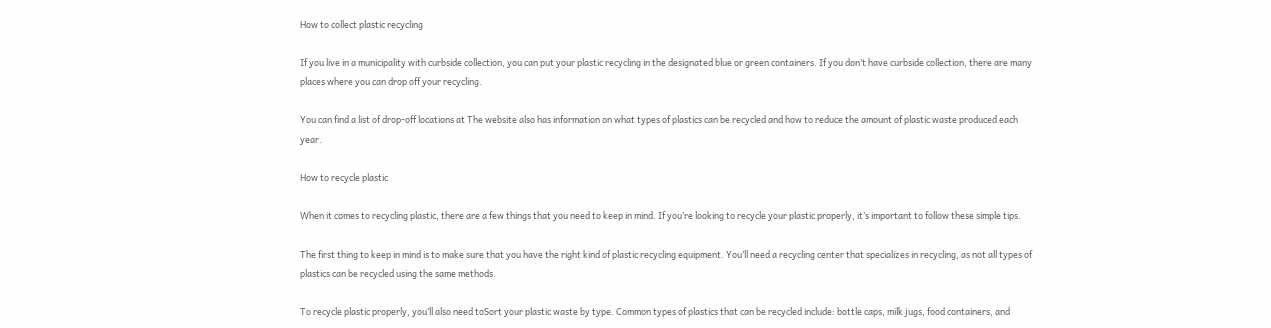How to collect plastic recycling

If you live in a municipality with curbside collection, you can put your plastic recycling in the designated blue or green containers. If you don’t have curbside collection, there are many places where you can drop off your recycling.

You can find a list of drop-off locations at The website also has information on what types of plastics can be recycled and how to reduce the amount of plastic waste produced each year.

How to recycle plastic

When it comes to recycling plastic, there are a few things that you need to keep in mind. If you’re looking to recycle your plastic properly, it’s important to follow these simple tips.

The first thing to keep in mind is to make sure that you have the right kind of plastic recycling equipment. You’ll need a recycling center that specializes in recycling, as not all types of plastics can be recycled using the same methods.

To recycle plastic properly, you’ll also need toSort your plastic waste by type. Common types of plastics that can be recycled include: bottle caps, milk jugs, food containers, and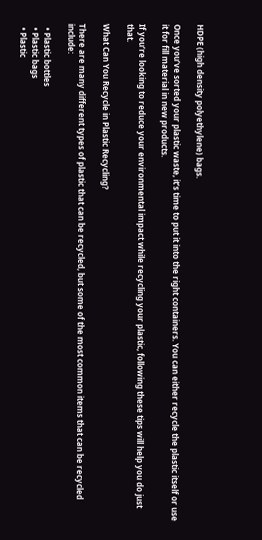HDPE (high density polyethylene) bags.

Once you’ve sorted your plastic waste, it’s time to put it into the right containers. You can either recycle the plastic itself or use it for fill material in new products.

If you’re looking to reduce your environmental impact while recycling your plastic, following these tips will help you do just that.

What Can You Recycle in Plastic Recycling?

There are many different types of plastic that can be recycled, but some of the most common items that can be recycled include:

  • Plastic bottles
  • Plastic bags
  • Plastic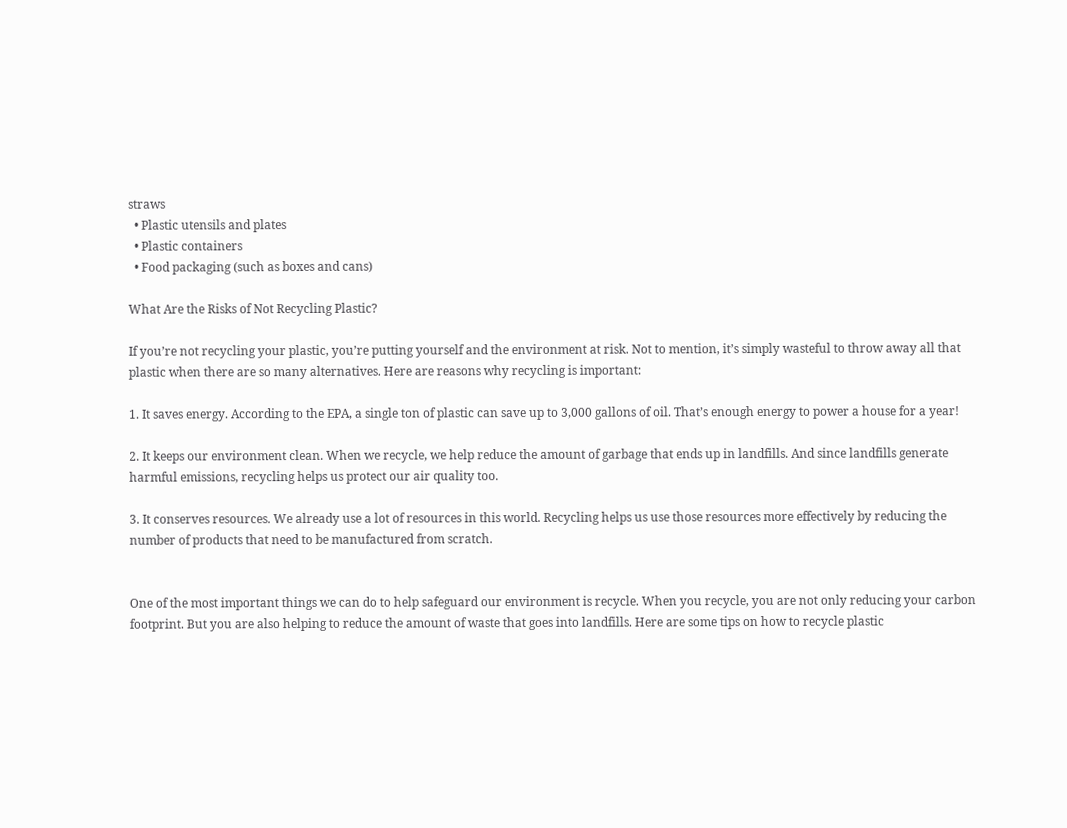straws
  • Plastic utensils and plates
  • Plastic containers
  • Food packaging (such as boxes and cans)

What Are the Risks of Not Recycling Plastic?

If you’re not recycling your plastic, you’re putting yourself and the environment at risk. Not to mention, it’s simply wasteful to throw away all that plastic when there are so many alternatives. Here are reasons why recycling is important:

1. It saves energy. According to the EPA, a single ton of plastic can save up to 3,000 gallons of oil. That’s enough energy to power a house for a year!

2. It keeps our environment clean. When we recycle, we help reduce the amount of garbage that ends up in landfills. And since landfills generate harmful emissions, recycling helps us protect our air quality too.

3. It conserves resources. We already use a lot of resources in this world. Recycling helps us use those resources more effectively by reducing the number of products that need to be manufactured from scratch.


One of the most important things we can do to help safeguard our environment is recycle. When you recycle, you are not only reducing your carbon footprint. But you are also helping to reduce the amount of waste that goes into landfills. Here are some tips on how to recycle plastic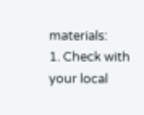materials:
1. Check with your local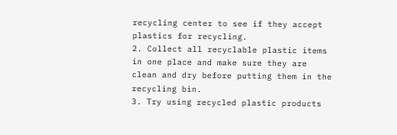recycling center to see if they accept plastics for recycling.
2. Collect all recyclable plastic items in one place and make sure they are clean and dry before putting them in the recycling bin.
3. Try using recycled plastic products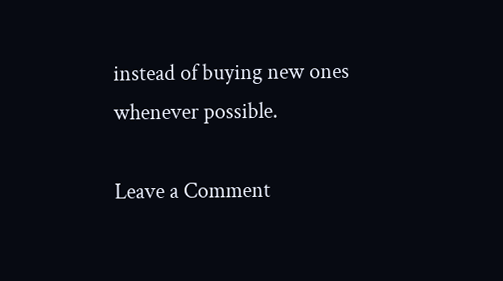instead of buying new ones whenever possible.

Leave a Comment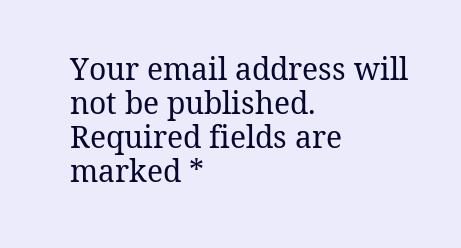Your email address will not be published. Required fields are marked *